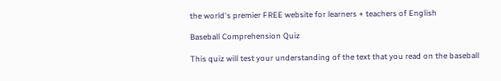the world's premier FREE website for learners + teachers of English

Baseball Comprehension Quiz

This quiz will test your understanding of the text that you read on the baseball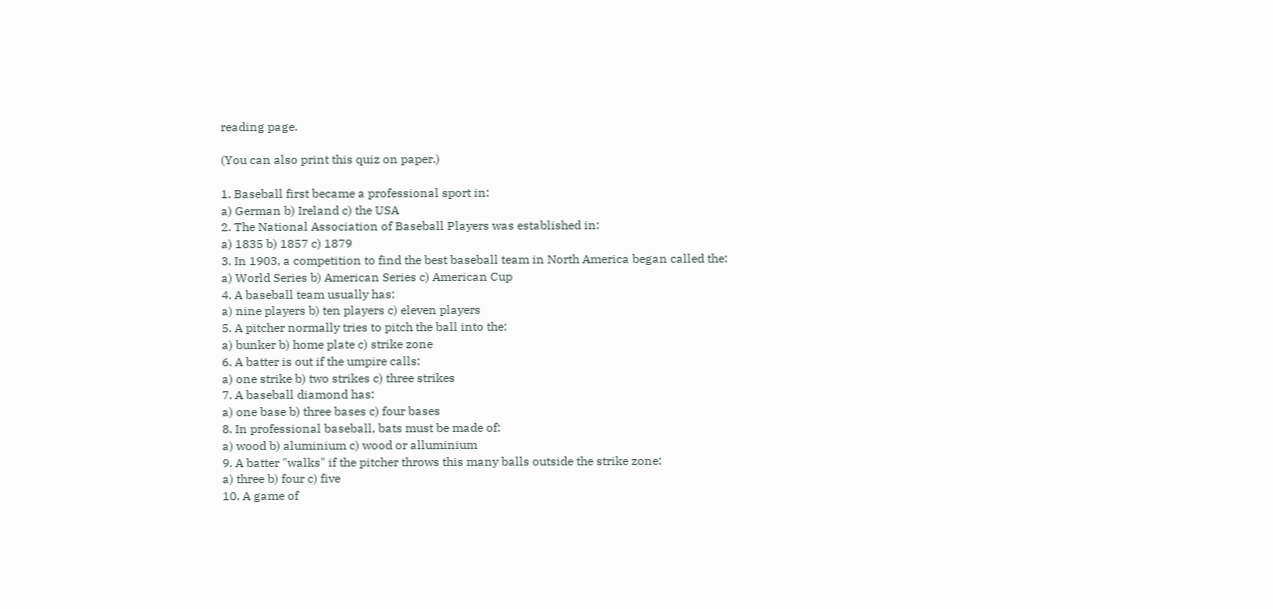reading page.

(You can also print this quiz on paper.)

1. Baseball first became a professional sport in:
a) German b) Ireland c) the USA
2. The National Association of Baseball Players was established in:
a) 1835 b) 1857 c) 1879
3. In 1903, a competition to find the best baseball team in North America began called the:
a) World Series b) American Series c) American Cup
4. A baseball team usually has:
a) nine players b) ten players c) eleven players
5. A pitcher normally tries to pitch the ball into the:
a) bunker b) home plate c) strike zone
6. A batter is out if the umpire calls:
a) one strike b) two strikes c) three strikes
7. A baseball diamond has:
a) one base b) three bases c) four bases
8. In professional baseball, bats must be made of:
a) wood b) aluminium c) wood or alluminium
9. A batter "walks" if the pitcher throws this many balls outside the strike zone:
a) three b) four c) five
10. A game of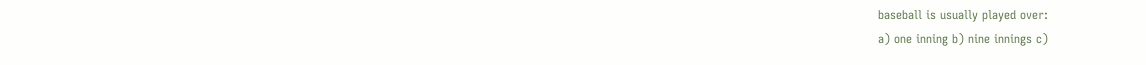baseball is usually played over:
a) one inning b) nine innings c)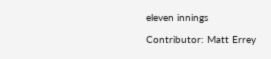eleven innings

Contributor: Matt Errey